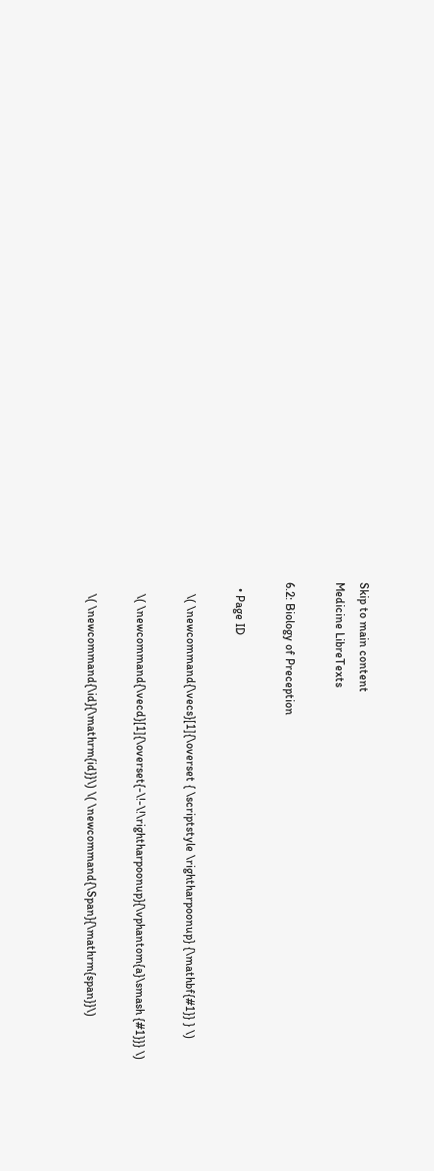Skip to main content
Medicine LibreTexts

6.2: Biology of Preception

  • Page ID

    \( \newcommand{\vecs}[1]{\overset { \scriptstyle \rightharpoonup} {\mathbf{#1}} } \)

    \( \newcommand{\vecd}[1]{\overset{-\!-\!\rightharpoonup}{\vphantom{a}\smash {#1}}} \)

    \( \newcommand{\id}{\mathrm{id}}\) \( \newcommand{\Span}{\mathrm{span}}\)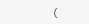(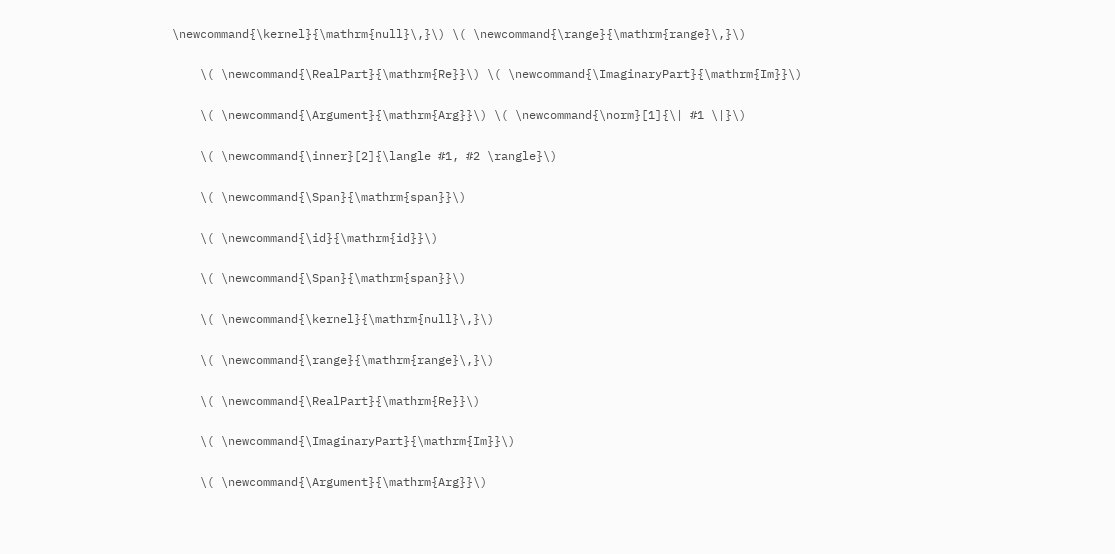\newcommand{\kernel}{\mathrm{null}\,}\) \( \newcommand{\range}{\mathrm{range}\,}\)

    \( \newcommand{\RealPart}{\mathrm{Re}}\) \( \newcommand{\ImaginaryPart}{\mathrm{Im}}\)

    \( \newcommand{\Argument}{\mathrm{Arg}}\) \( \newcommand{\norm}[1]{\| #1 \|}\)

    \( \newcommand{\inner}[2]{\langle #1, #2 \rangle}\)

    \( \newcommand{\Span}{\mathrm{span}}\)

    \( \newcommand{\id}{\mathrm{id}}\)

    \( \newcommand{\Span}{\mathrm{span}}\)

    \( \newcommand{\kernel}{\mathrm{null}\,}\)

    \( \newcommand{\range}{\mathrm{range}\,}\)

    \( \newcommand{\RealPart}{\mathrm{Re}}\)

    \( \newcommand{\ImaginaryPart}{\mathrm{Im}}\)

    \( \newcommand{\Argument}{\mathrm{Arg}}\)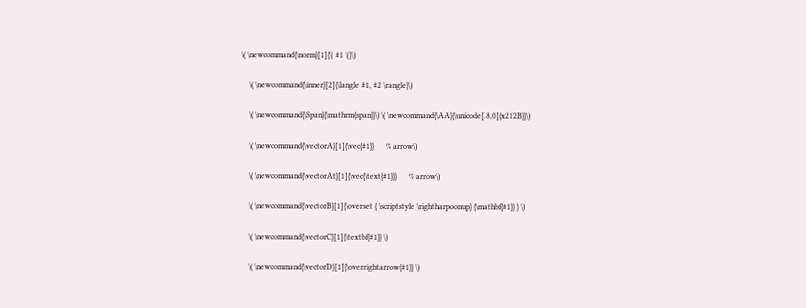\( \newcommand{\norm}[1]{\| #1 \|}\)

    \( \newcommand{\inner}[2]{\langle #1, #2 \rangle}\)

    \( \newcommand{\Span}{\mathrm{span}}\) \( \newcommand{\AA}{\unicode[.8,0]{x212B}}\)

    \( \newcommand{\vectorA}[1]{\vec{#1}}      % arrow\)

    \( \newcommand{\vectorAt}[1]{\vec{\text{#1}}}      % arrow\)

    \( \newcommand{\vectorB}[1]{\overset { \scriptstyle \rightharpoonup} {\mathbf{#1}} } \)

    \( \newcommand{\vectorC}[1]{\textbf{#1}} \)

    \( \newcommand{\vectorD}[1]{\overrightarrow{#1}} \)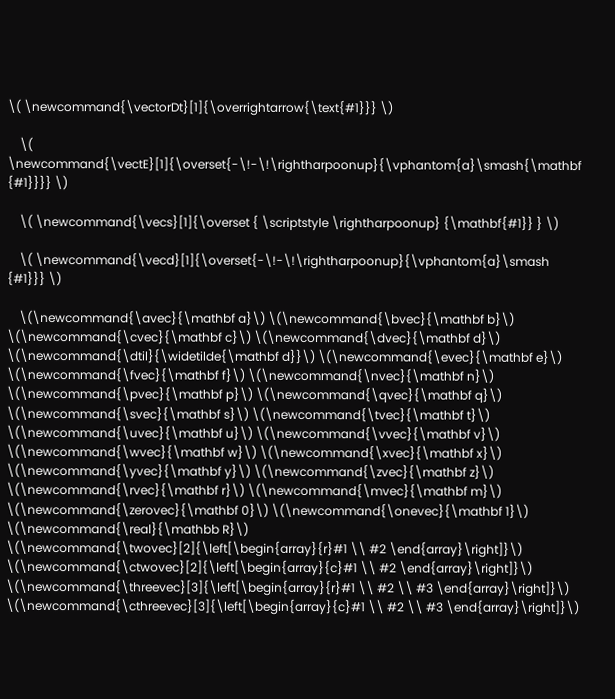\( \newcommand{\vectorDt}[1]{\overrightarrow{\text{#1}}} \)

    \( \newcommand{\vectE}[1]{\overset{-\!-\!\rightharpoonup}{\vphantom{a}\smash{\mathbf {#1}}}} \)

    \( \newcommand{\vecs}[1]{\overset { \scriptstyle \rightharpoonup} {\mathbf{#1}} } \)

    \( \newcommand{\vecd}[1]{\overset{-\!-\!\rightharpoonup}{\vphantom{a}\smash {#1}}} \)

    \(\newcommand{\avec}{\mathbf a}\) \(\newcommand{\bvec}{\mathbf b}\) \(\newcommand{\cvec}{\mathbf c}\) \(\newcommand{\dvec}{\mathbf d}\) \(\newcommand{\dtil}{\widetilde{\mathbf d}}\) \(\newcommand{\evec}{\mathbf e}\) \(\newcommand{\fvec}{\mathbf f}\) \(\newcommand{\nvec}{\mathbf n}\) \(\newcommand{\pvec}{\mathbf p}\) \(\newcommand{\qvec}{\mathbf q}\) \(\newcommand{\svec}{\mathbf s}\) \(\newcommand{\tvec}{\mathbf t}\) \(\newcommand{\uvec}{\mathbf u}\) \(\newcommand{\vvec}{\mathbf v}\) \(\newcommand{\wvec}{\mathbf w}\) \(\newcommand{\xvec}{\mathbf x}\) \(\newcommand{\yvec}{\mathbf y}\) \(\newcommand{\zvec}{\mathbf z}\) \(\newcommand{\rvec}{\mathbf r}\) \(\newcommand{\mvec}{\mathbf m}\) \(\newcommand{\zerovec}{\mathbf 0}\) \(\newcommand{\onevec}{\mathbf 1}\) \(\newcommand{\real}{\mathbb R}\) \(\newcommand{\twovec}[2]{\left[\begin{array}{r}#1 \\ #2 \end{array}\right]}\) \(\newcommand{\ctwovec}[2]{\left[\begin{array}{c}#1 \\ #2 \end{array}\right]}\) \(\newcommand{\threevec}[3]{\left[\begin{array}{r}#1 \\ #2 \\ #3 \end{array}\right]}\) \(\newcommand{\cthreevec}[3]{\left[\begin{array}{c}#1 \\ #2 \\ #3 \end{array}\right]}\)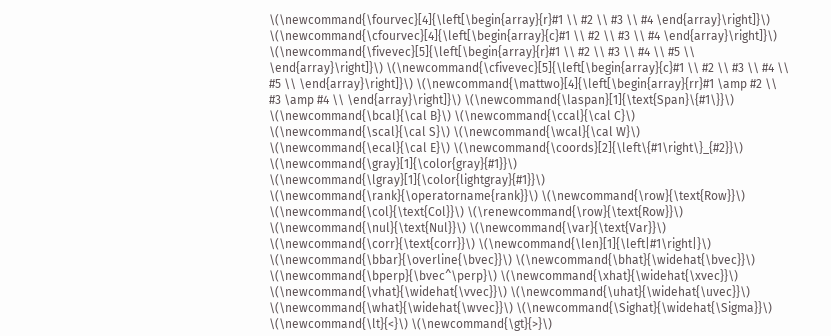\(\newcommand{\fourvec}[4]{\left[\begin{array}{r}#1 \\ #2 \\ #3 \\ #4 \end{array}\right]}\) \(\newcommand{\cfourvec}[4]{\left[\begin{array}{c}#1 \\ #2 \\ #3 \\ #4 \end{array}\right]}\) \(\newcommand{\fivevec}[5]{\left[\begin{array}{r}#1 \\ #2 \\ #3 \\ #4 \\ #5 \\ \end{array}\right]}\) \(\newcommand{\cfivevec}[5]{\left[\begin{array}{c}#1 \\ #2 \\ #3 \\ #4 \\ #5 \\ \end{array}\right]}\) \(\newcommand{\mattwo}[4]{\left[\begin{array}{rr}#1 \amp #2 \\ #3 \amp #4 \\ \end{array}\right]}\) \(\newcommand{\laspan}[1]{\text{Span}\{#1\}}\) \(\newcommand{\bcal}{\cal B}\) \(\newcommand{\ccal}{\cal C}\) \(\newcommand{\scal}{\cal S}\) \(\newcommand{\wcal}{\cal W}\) \(\newcommand{\ecal}{\cal E}\) \(\newcommand{\coords}[2]{\left\{#1\right\}_{#2}}\) \(\newcommand{\gray}[1]{\color{gray}{#1}}\) \(\newcommand{\lgray}[1]{\color{lightgray}{#1}}\) \(\newcommand{\rank}{\operatorname{rank}}\) \(\newcommand{\row}{\text{Row}}\) \(\newcommand{\col}{\text{Col}}\) \(\renewcommand{\row}{\text{Row}}\) \(\newcommand{\nul}{\text{Nul}}\) \(\newcommand{\var}{\text{Var}}\) \(\newcommand{\corr}{\text{corr}}\) \(\newcommand{\len}[1]{\left|#1\right|}\) \(\newcommand{\bbar}{\overline{\bvec}}\) \(\newcommand{\bhat}{\widehat{\bvec}}\) \(\newcommand{\bperp}{\bvec^\perp}\) \(\newcommand{\xhat}{\widehat{\xvec}}\) \(\newcommand{\vhat}{\widehat{\vvec}}\) \(\newcommand{\uhat}{\widehat{\uvec}}\) \(\newcommand{\what}{\widehat{\wvec}}\) \(\newcommand{\Sighat}{\widehat{\Sigma}}\) \(\newcommand{\lt}{<}\) \(\newcommand{\gt}{>}\)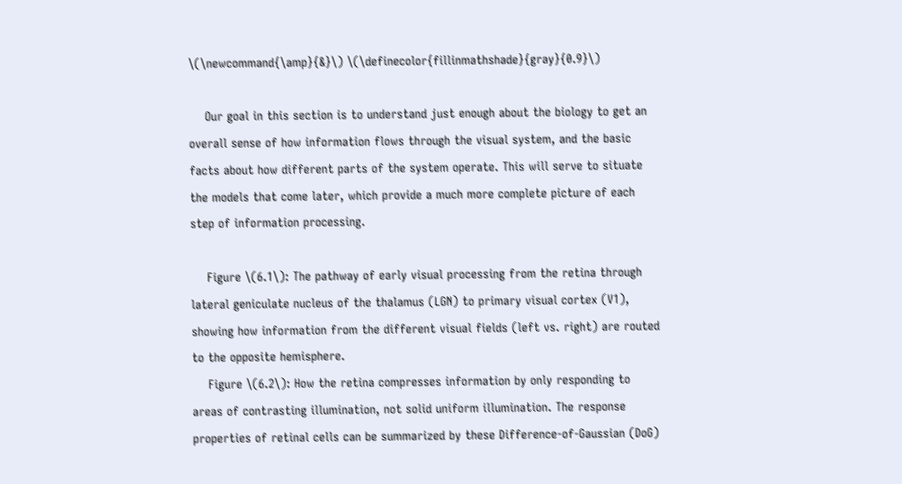\(\newcommand{\amp}{&}\) \(\definecolor{fillinmathshade}{gray}{0.9}\)

    Our goal in this section is to understand just enough about the biology to get an overall sense of how information flows through the visual system, and the basic facts about how different parts of the system operate. This will serve to situate the models that come later, which provide a much more complete picture of each step of information processing.

    Figure \(6.1\): The pathway of early visual processing from the retina through lateral geniculate nucleus of the thalamus (LGN) to primary visual cortex (V1), showing how information from the different visual fields (left vs. right) are routed to the opposite hemisphere.
    Figure \(6.2\): How the retina compresses information by only responding to areas of contrasting illumination, not solid uniform illumination. The response properties of retinal cells can be summarized by these Difference-of-Gaussian (DoG)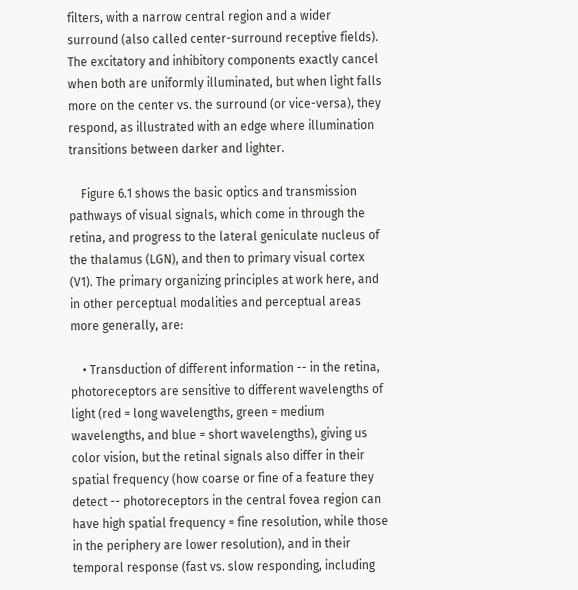filters, with a narrow central region and a wider surround (also called center-surround receptive fields). The excitatory and inhibitory components exactly cancel when both are uniformly illuminated, but when light falls more on the center vs. the surround (or vice-versa), they respond, as illustrated with an edge where illumination transitions between darker and lighter.

    Figure 6.1 shows the basic optics and transmission pathways of visual signals, which come in through the retina, and progress to the lateral geniculate nucleus of the thalamus (LGN), and then to primary visual cortex (V1). The primary organizing principles at work here, and in other perceptual modalities and perceptual areas more generally, are:

    • Transduction of different information -- in the retina, photoreceptors are sensitive to different wavelengths of light (red = long wavelengths, green = medium wavelengths, and blue = short wavelengths), giving us color vision, but the retinal signals also differ in their spatial frequency (how coarse or fine of a feature they detect -- photoreceptors in the central fovea region can have high spatial frequency = fine resolution, while those in the periphery are lower resolution), and in their temporal response (fast vs. slow responding, including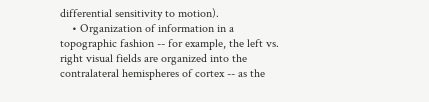differential sensitivity to motion).
    • Organization of information in a topographic fashion -- for example, the left vs. right visual fields are organized into the contralateral hemispheres of cortex -- as the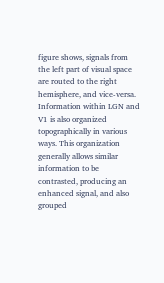figure shows, signals from the left part of visual space are routed to the right hemisphere, and vice-versa. Information within LGN and V1 is also organized topographically in various ways. This organization generally allows similar information to be contrasted, producing an enhanced signal, and also grouped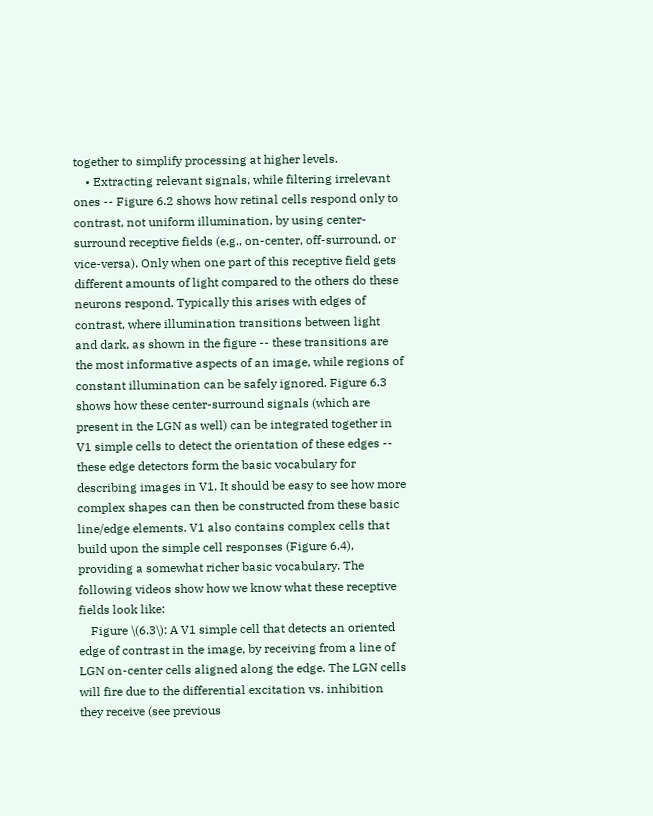together to simplify processing at higher levels.
    • Extracting relevant signals, while filtering irrelevant ones -- Figure 6.2 shows how retinal cells respond only to contrast, not uniform illumination, by using center-surround receptive fields (e.g., on-center, off-surround, or vice-versa). Only when one part of this receptive field gets different amounts of light compared to the others do these neurons respond. Typically this arises with edges of contrast, where illumination transitions between light and dark, as shown in the figure -- these transitions are the most informative aspects of an image, while regions of constant illumination can be safely ignored. Figure 6.3 shows how these center-surround signals (which are present in the LGN as well) can be integrated together in V1 simple cells to detect the orientation of these edges -- these edge detectors form the basic vocabulary for describing images in V1. It should be easy to see how more complex shapes can then be constructed from these basic line/edge elements. V1 also contains complex cells that build upon the simple cell responses (Figure 6.4), providing a somewhat richer basic vocabulary. The following videos show how we know what these receptive fields look like:
    Figure \(6.3\): A V1 simple cell that detects an oriented edge of contrast in the image, by receiving from a line of LGN on-center cells aligned along the edge. The LGN cells will fire due to the differential excitation vs. inhibition they receive (see previous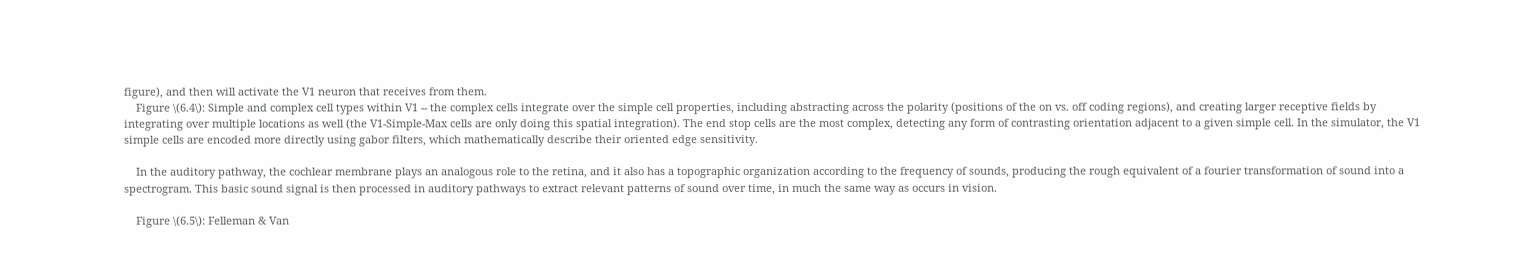figure), and then will activate the V1 neuron that receives from them.
    Figure \(6.4\): Simple and complex cell types within V1 -- the complex cells integrate over the simple cell properties, including abstracting across the polarity (positions of the on vs. off coding regions), and creating larger receptive fields by integrating over multiple locations as well (the V1-Simple-Max cells are only doing this spatial integration). The end stop cells are the most complex, detecting any form of contrasting orientation adjacent to a given simple cell. In the simulator, the V1 simple cells are encoded more directly using gabor filters, which mathematically describe their oriented edge sensitivity.

    In the auditory pathway, the cochlear membrane plays an analogous role to the retina, and it also has a topographic organization according to the frequency of sounds, producing the rough equivalent of a fourier transformation of sound into a spectrogram. This basic sound signal is then processed in auditory pathways to extract relevant patterns of sound over time, in much the same way as occurs in vision.

    Figure \(6.5\): Felleman & Van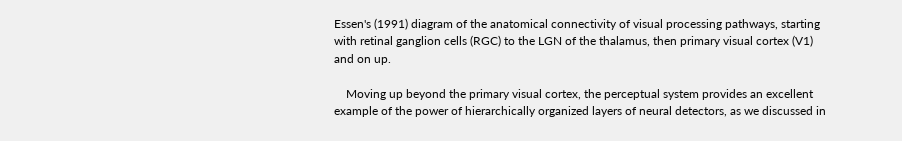Essen's (1991) diagram of the anatomical connectivity of visual processing pathways, starting with retinal ganglion cells (RGC) to the LGN of the thalamus, then primary visual cortex (V1) and on up.

    Moving up beyond the primary visual cortex, the perceptual system provides an excellent example of the power of hierarchically organized layers of neural detectors, as we discussed in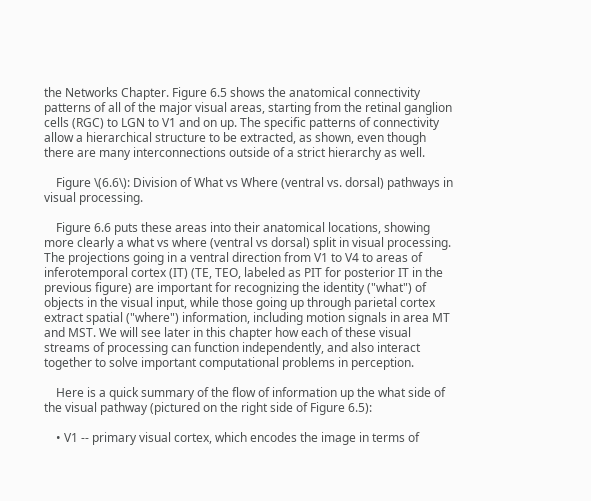the Networks Chapter. Figure 6.5 shows the anatomical connectivity patterns of all of the major visual areas, starting from the retinal ganglion cells (RGC) to LGN to V1 and on up. The specific patterns of connectivity allow a hierarchical structure to be extracted, as shown, even though there are many interconnections outside of a strict hierarchy as well.

    Figure \(6.6\): Division of What vs Where (ventral vs. dorsal) pathways in visual processing.

    Figure 6.6 puts these areas into their anatomical locations, showing more clearly a what vs where (ventral vs dorsal) split in visual processing. The projections going in a ventral direction from V1 to V4 to areas of inferotemporal cortex (IT) (TE, TEO, labeled as PIT for posterior IT in the previous figure) are important for recognizing the identity ("what") of objects in the visual input, while those going up through parietal cortex extract spatial ("where") information, including motion signals in area MT and MST. We will see later in this chapter how each of these visual streams of processing can function independently, and also interact together to solve important computational problems in perception.

    Here is a quick summary of the flow of information up the what side of the visual pathway (pictured on the right side of Figure 6.5):

    • V1 -- primary visual cortex, which encodes the image in terms of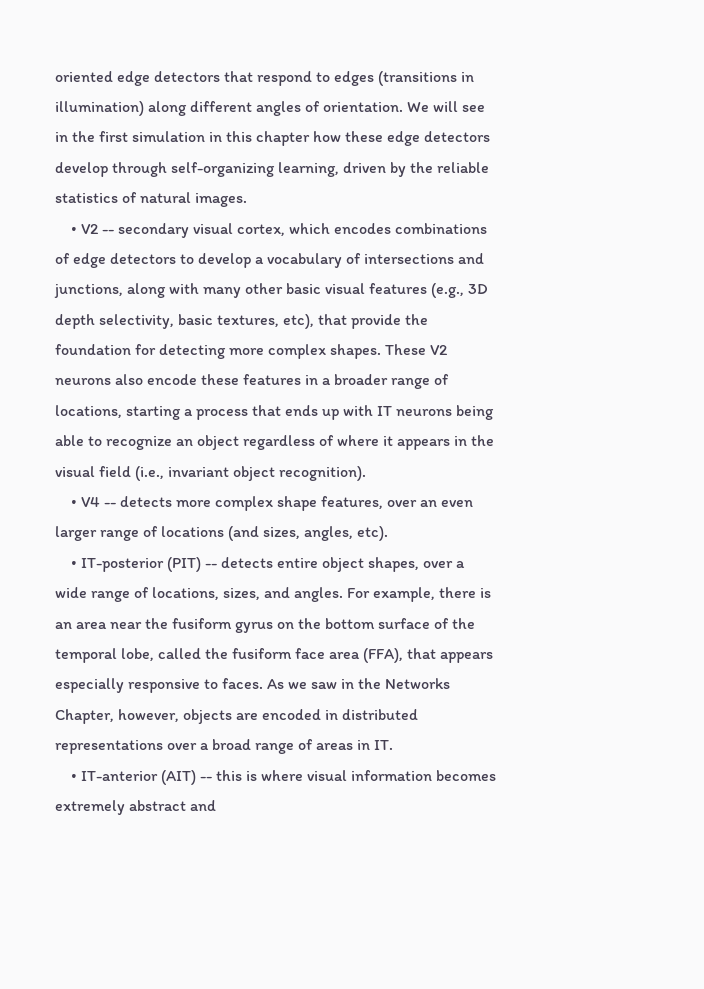oriented edge detectors that respond to edges (transitions in illumination) along different angles of orientation. We will see in the first simulation in this chapter how these edge detectors develop through self-organizing learning, driven by the reliable statistics of natural images.
    • V2 -- secondary visual cortex, which encodes combinations of edge detectors to develop a vocabulary of intersections and junctions, along with many other basic visual features (e.g., 3D depth selectivity, basic textures, etc), that provide the foundation for detecting more complex shapes. These V2 neurons also encode these features in a broader range of locations, starting a process that ends up with IT neurons being able to recognize an object regardless of where it appears in the visual field (i.e., invariant object recognition).
    • V4 -- detects more complex shape features, over an even larger range of locations (and sizes, angles, etc).
    • IT-posterior (PIT) -- detects entire object shapes, over a wide range of locations, sizes, and angles. For example, there is an area near the fusiform gyrus on the bottom surface of the temporal lobe, called the fusiform face area (FFA), that appears especially responsive to faces. As we saw in the Networks Chapter, however, objects are encoded in distributed representations over a broad range of areas in IT.
    • IT-anterior (AIT) -- this is where visual information becomes extremely abstract and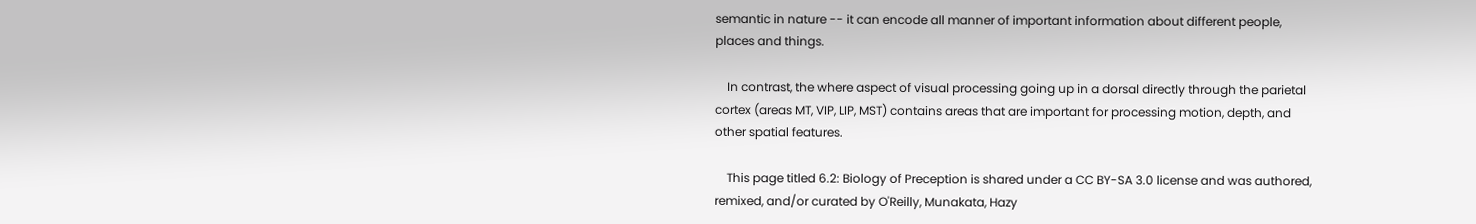semantic in nature -- it can encode all manner of important information about different people, places and things.

    In contrast, the where aspect of visual processing going up in a dorsal directly through the parietal cortex (areas MT, VIP, LIP, MST) contains areas that are important for processing motion, depth, and other spatial features.

    This page titled 6.2: Biology of Preception is shared under a CC BY-SA 3.0 license and was authored, remixed, and/or curated by O'Reilly, Munakata, Hazy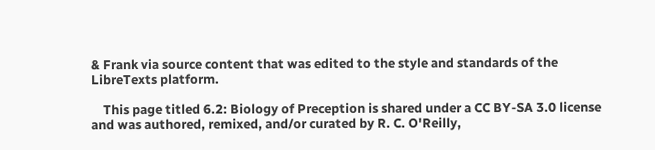& Frank via source content that was edited to the style and standards of the LibreTexts platform.

    This page titled 6.2: Biology of Preception is shared under a CC BY-SA 3.0 license and was authored, remixed, and/or curated by R. C. O'Reilly,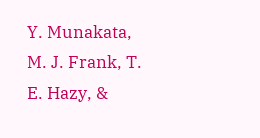Y. Munakata, M. J. Frank, T. E. Hazy, &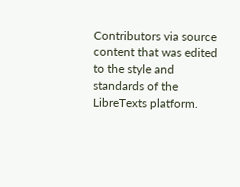Contributors via source content that was edited to the style and standards of the LibreTexts platform.